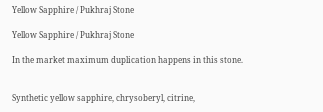Yellow Sapphire / Pukhraj Stone

Yellow Sapphire / Pukhraj Stone

In the market maximum duplication happens in this stone.


Synthetic yellow sapphire, chrysoberyl, citrine,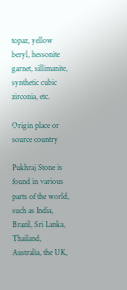topaz, yellow beryl, hessonite garnet, sillimanite, synthetic cubic zirconia, etc.

Origin place or source country

Pukhraj Stone is found in various parts of the world, such as India, Brazil, Sri Lanka, Thailand, Australia, the UK,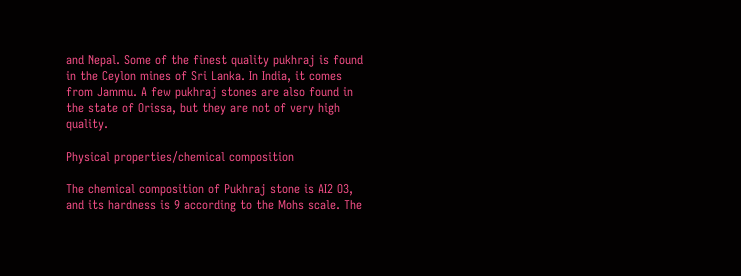and Nepal. Some of the finest quality pukhraj is found in the Ceylon mines of Sri Lanka. In India, it comes from Jammu. A few pukhraj stones are also found in the state of Orissa, but they are not of very high quality.

Physical properties/chemical composition

The chemical composition of Pukhraj stone is AI2 O3, and its hardness is 9 according to the Mohs scale. The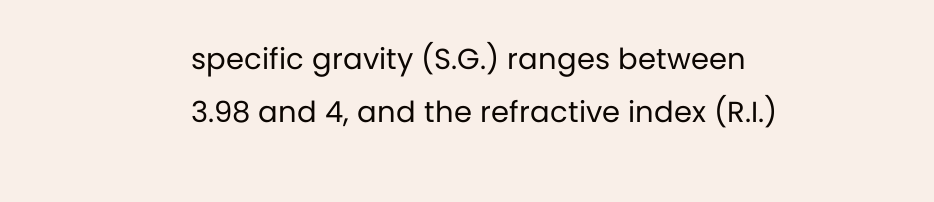specific gravity (S.G.) ranges between 3.98 and 4, and the refractive index (R.I.)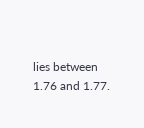lies between 1.76 and 1.77.